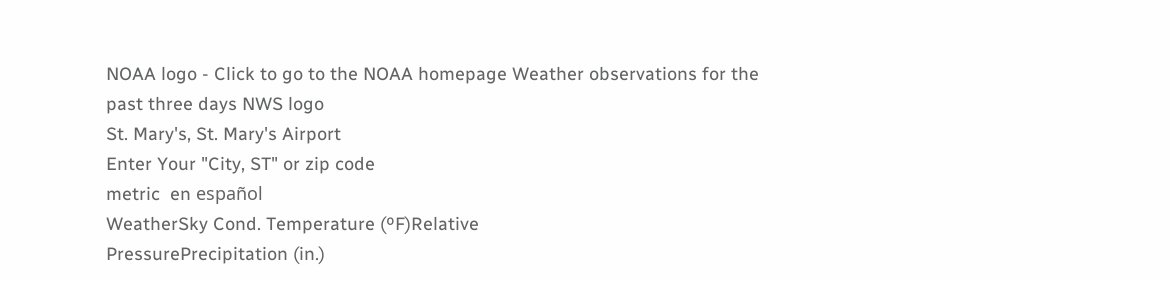NOAA logo - Click to go to the NOAA homepage Weather observations for the past three days NWS logo
St. Mary's, St. Mary's Airport
Enter Your "City, ST" or zip code
metric  en español
WeatherSky Cond. Temperature (ºF)Relative
PressurePrecipitation (in.)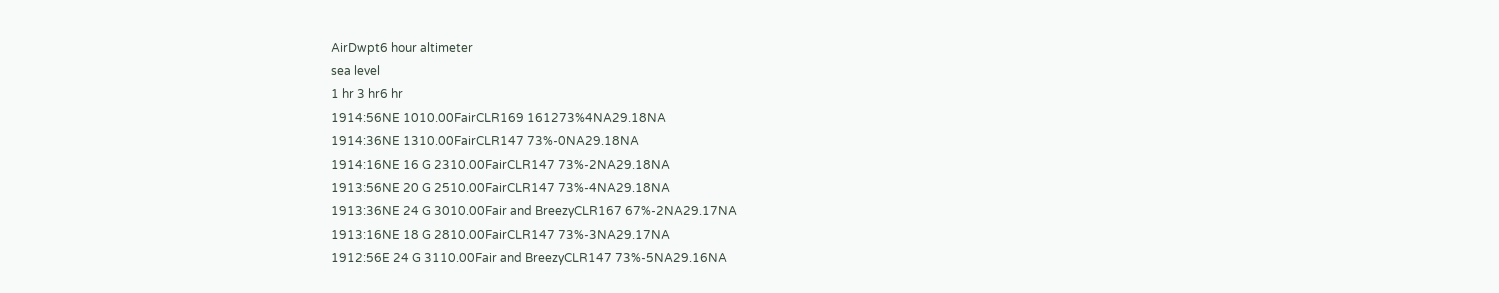AirDwpt6 hour altimeter
sea level
1 hr 3 hr6 hr
1914:56NE 1010.00FairCLR169 161273%4NA29.18NA
1914:36NE 1310.00FairCLR147 73%-0NA29.18NA
1914:16NE 16 G 2310.00FairCLR147 73%-2NA29.18NA
1913:56NE 20 G 2510.00FairCLR147 73%-4NA29.18NA
1913:36NE 24 G 3010.00Fair and BreezyCLR167 67%-2NA29.17NA
1913:16NE 18 G 2810.00FairCLR147 73%-3NA29.17NA
1912:56E 24 G 3110.00Fair and BreezyCLR147 73%-5NA29.16NA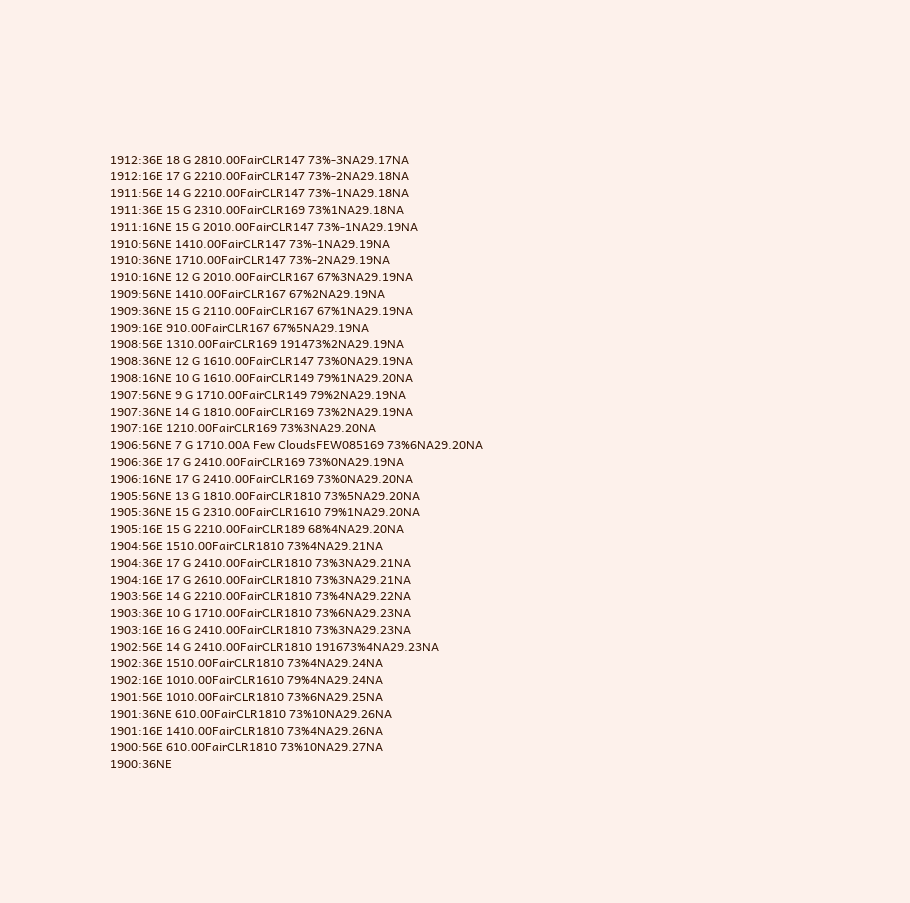1912:36E 18 G 2810.00FairCLR147 73%-3NA29.17NA
1912:16E 17 G 2210.00FairCLR147 73%-2NA29.18NA
1911:56E 14 G 2210.00FairCLR147 73%-1NA29.18NA
1911:36E 15 G 2310.00FairCLR169 73%1NA29.18NA
1911:16NE 15 G 2010.00FairCLR147 73%-1NA29.19NA
1910:56NE 1410.00FairCLR147 73%-1NA29.19NA
1910:36NE 1710.00FairCLR147 73%-2NA29.19NA
1910:16NE 12 G 2010.00FairCLR167 67%3NA29.19NA
1909:56NE 1410.00FairCLR167 67%2NA29.19NA
1909:36NE 15 G 2110.00FairCLR167 67%1NA29.19NA
1909:16E 910.00FairCLR167 67%5NA29.19NA
1908:56E 1310.00FairCLR169 191473%2NA29.19NA
1908:36NE 12 G 1610.00FairCLR147 73%0NA29.19NA
1908:16NE 10 G 1610.00FairCLR149 79%1NA29.20NA
1907:56NE 9 G 1710.00FairCLR149 79%2NA29.19NA
1907:36NE 14 G 1810.00FairCLR169 73%2NA29.19NA
1907:16E 1210.00FairCLR169 73%3NA29.20NA
1906:56NE 7 G 1710.00A Few CloudsFEW085169 73%6NA29.20NA
1906:36E 17 G 2410.00FairCLR169 73%0NA29.19NA
1906:16NE 17 G 2410.00FairCLR169 73%0NA29.20NA
1905:56NE 13 G 1810.00FairCLR1810 73%5NA29.20NA
1905:36NE 15 G 2310.00FairCLR1610 79%1NA29.20NA
1905:16E 15 G 2210.00FairCLR189 68%4NA29.20NA
1904:56E 1510.00FairCLR1810 73%4NA29.21NA
1904:36E 17 G 2410.00FairCLR1810 73%3NA29.21NA
1904:16E 17 G 2610.00FairCLR1810 73%3NA29.21NA
1903:56E 14 G 2210.00FairCLR1810 73%4NA29.22NA
1903:36E 10 G 1710.00FairCLR1810 73%6NA29.23NA
1903:16E 16 G 2410.00FairCLR1810 73%3NA29.23NA
1902:56E 14 G 2410.00FairCLR1810 191673%4NA29.23NA
1902:36E 1510.00FairCLR1810 73%4NA29.24NA
1902:16E 1010.00FairCLR1610 79%4NA29.24NA
1901:56E 1010.00FairCLR1810 73%6NA29.25NA
1901:36NE 610.00FairCLR1810 73%10NA29.26NA
1901:16E 1410.00FairCLR1810 73%4NA29.26NA
1900:56E 610.00FairCLR1810 73%10NA29.27NA
1900:36NE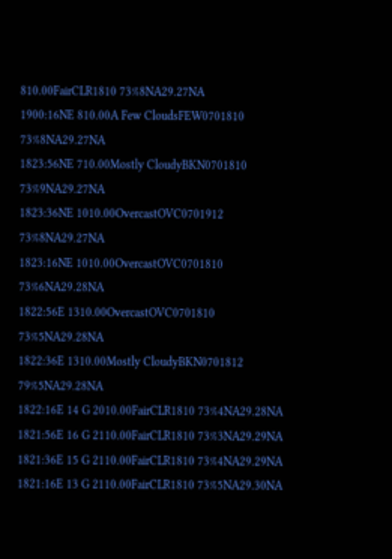810.00FairCLR1810 73%8NA29.27NA
1900:16NE 810.00A Few CloudsFEW0701810 73%8NA29.27NA
1823:56NE 710.00Mostly CloudyBKN0701810 73%9NA29.27NA
1823:36NE 1010.00OvercastOVC0701912 73%8NA29.27NA
1823:16NE 1010.00OvercastOVC0701810 73%6NA29.28NA
1822:56E 1310.00OvercastOVC0701810 73%5NA29.28NA
1822:36E 1310.00Mostly CloudyBKN0701812 79%5NA29.28NA
1822:16E 14 G 2010.00FairCLR1810 73%4NA29.28NA
1821:56E 16 G 2110.00FairCLR1810 73%3NA29.29NA
1821:36E 15 G 2110.00FairCLR1810 73%4NA29.29NA
1821:16E 13 G 2110.00FairCLR1810 73%5NA29.30NA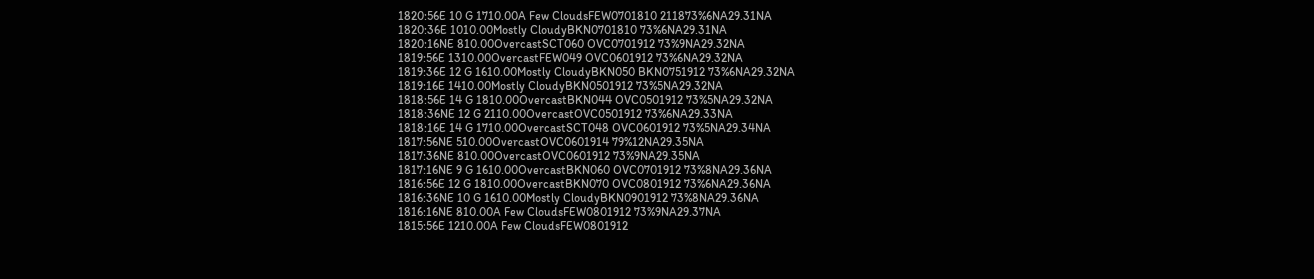1820:56E 10 G 1710.00A Few CloudsFEW0701810 211873%6NA29.31NA
1820:36E 1010.00Mostly CloudyBKN0701810 73%6NA29.31NA
1820:16NE 810.00OvercastSCT060 OVC0701912 73%9NA29.32NA
1819:56E 1310.00OvercastFEW049 OVC0601912 73%6NA29.32NA
1819:36E 12 G 1610.00Mostly CloudyBKN050 BKN0751912 73%6NA29.32NA
1819:16E 1410.00Mostly CloudyBKN0501912 73%5NA29.32NA
1818:56E 14 G 1810.00OvercastBKN044 OVC0501912 73%5NA29.32NA
1818:36NE 12 G 2110.00OvercastOVC0501912 73%6NA29.33NA
1818:16E 14 G 1710.00OvercastSCT048 OVC0601912 73%5NA29.34NA
1817:56NE 510.00OvercastOVC0601914 79%12NA29.35NA
1817:36NE 810.00OvercastOVC0601912 73%9NA29.35NA
1817:16NE 9 G 1610.00OvercastBKN060 OVC0701912 73%8NA29.36NA
1816:56E 12 G 1810.00OvercastBKN070 OVC0801912 73%6NA29.36NA
1816:36NE 10 G 1610.00Mostly CloudyBKN0901912 73%8NA29.36NA
1816:16NE 810.00A Few CloudsFEW0801912 73%9NA29.37NA
1815:56E 1210.00A Few CloudsFEW0801912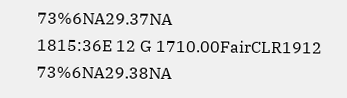73%6NA29.37NA
1815:36E 12 G 1710.00FairCLR1912 73%6NA29.38NA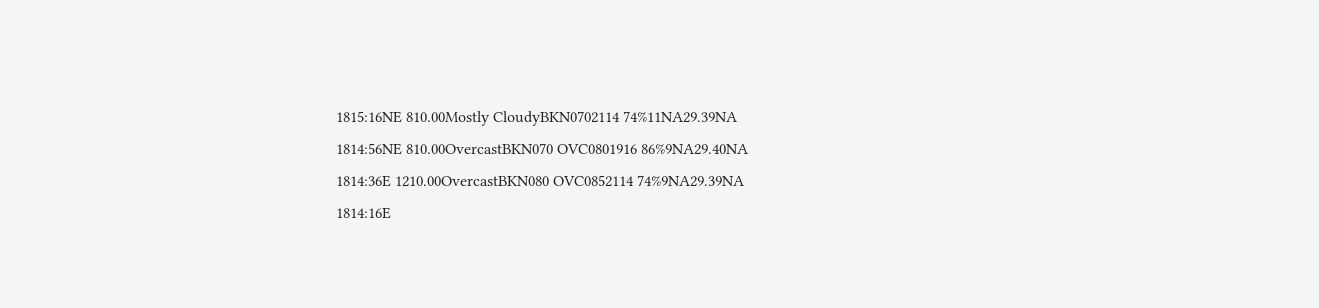1815:16NE 810.00Mostly CloudyBKN0702114 74%11NA29.39NA
1814:56NE 810.00OvercastBKN070 OVC0801916 86%9NA29.40NA
1814:36E 1210.00OvercastBKN080 OVC0852114 74%9NA29.39NA
1814:16E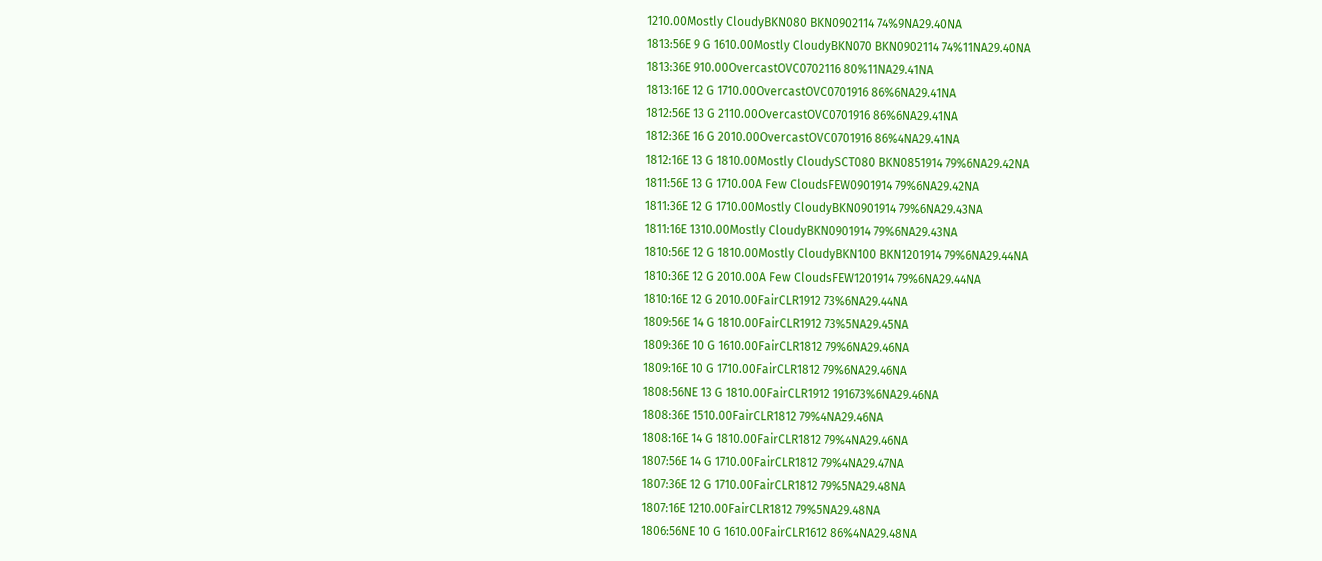1210.00Mostly CloudyBKN080 BKN0902114 74%9NA29.40NA
1813:56E 9 G 1610.00Mostly CloudyBKN070 BKN0902114 74%11NA29.40NA
1813:36E 910.00OvercastOVC0702116 80%11NA29.41NA
1813:16E 12 G 1710.00OvercastOVC0701916 86%6NA29.41NA
1812:56E 13 G 2110.00OvercastOVC0701916 86%6NA29.41NA
1812:36E 16 G 2010.00OvercastOVC0701916 86%4NA29.41NA
1812:16E 13 G 1810.00Mostly CloudySCT080 BKN0851914 79%6NA29.42NA
1811:56E 13 G 1710.00A Few CloudsFEW0901914 79%6NA29.42NA
1811:36E 12 G 1710.00Mostly CloudyBKN0901914 79%6NA29.43NA
1811:16E 1310.00Mostly CloudyBKN0901914 79%6NA29.43NA
1810:56E 12 G 1810.00Mostly CloudyBKN100 BKN1201914 79%6NA29.44NA
1810:36E 12 G 2010.00A Few CloudsFEW1201914 79%6NA29.44NA
1810:16E 12 G 2010.00FairCLR1912 73%6NA29.44NA
1809:56E 14 G 1810.00FairCLR1912 73%5NA29.45NA
1809:36E 10 G 1610.00FairCLR1812 79%6NA29.46NA
1809:16E 10 G 1710.00FairCLR1812 79%6NA29.46NA
1808:56NE 13 G 1810.00FairCLR1912 191673%6NA29.46NA
1808:36E 1510.00FairCLR1812 79%4NA29.46NA
1808:16E 14 G 1810.00FairCLR1812 79%4NA29.46NA
1807:56E 14 G 1710.00FairCLR1812 79%4NA29.47NA
1807:36E 12 G 1710.00FairCLR1812 79%5NA29.48NA
1807:16E 1210.00FairCLR1812 79%5NA29.48NA
1806:56NE 10 G 1610.00FairCLR1612 86%4NA29.48NA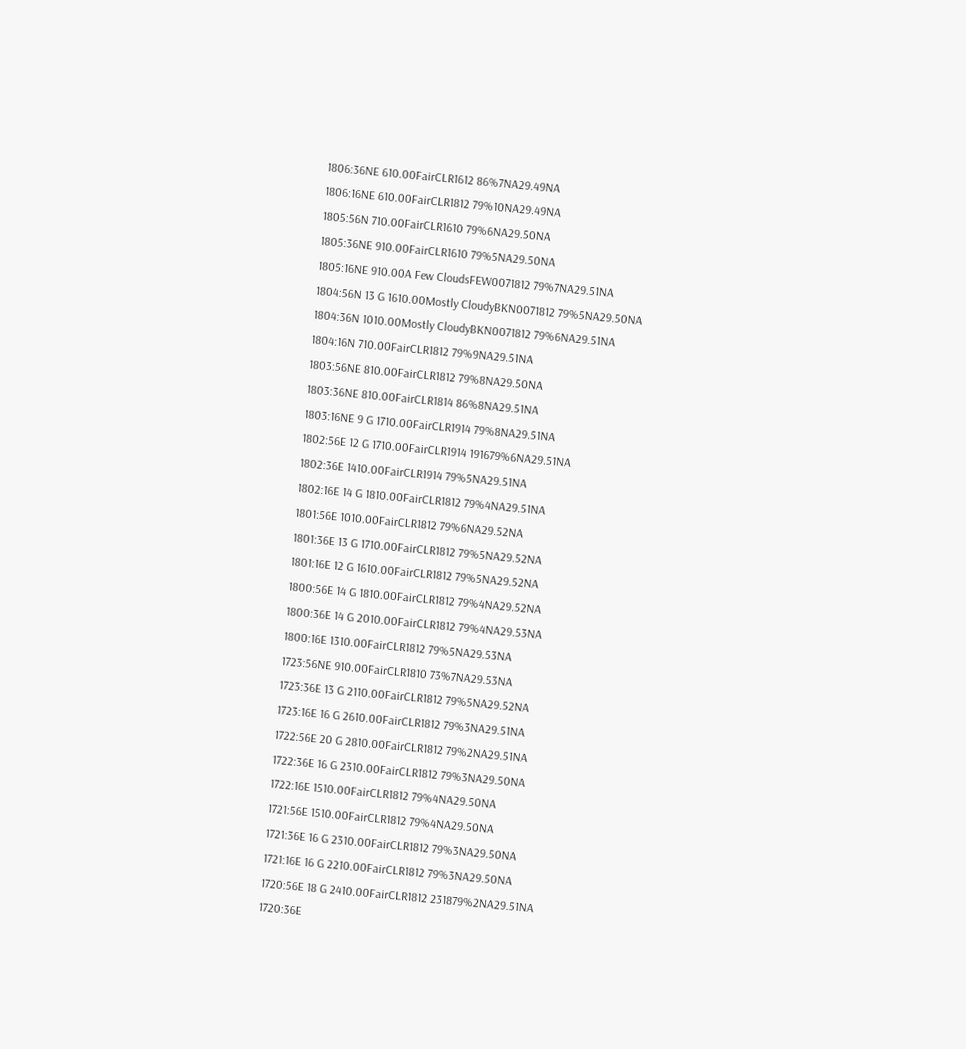1806:36NE 610.00FairCLR1612 86%7NA29.49NA
1806:16NE 610.00FairCLR1812 79%10NA29.49NA
1805:56N 710.00FairCLR1610 79%6NA29.50NA
1805:36NE 910.00FairCLR1610 79%5NA29.50NA
1805:16NE 910.00A Few CloudsFEW0071812 79%7NA29.51NA
1804:56N 13 G 1610.00Mostly CloudyBKN0071812 79%5NA29.50NA
1804:36N 1010.00Mostly CloudyBKN0071812 79%6NA29.51NA
1804:16N 710.00FairCLR1812 79%9NA29.51NA
1803:56NE 810.00FairCLR1812 79%8NA29.50NA
1803:36NE 810.00FairCLR1814 86%8NA29.51NA
1803:16NE 9 G 1710.00FairCLR1914 79%8NA29.51NA
1802:56E 12 G 1710.00FairCLR1914 191679%6NA29.51NA
1802:36E 1410.00FairCLR1914 79%5NA29.51NA
1802:16E 14 G 1810.00FairCLR1812 79%4NA29.51NA
1801:56E 1010.00FairCLR1812 79%6NA29.52NA
1801:36E 13 G 1710.00FairCLR1812 79%5NA29.52NA
1801:16E 12 G 1610.00FairCLR1812 79%5NA29.52NA
1800:56E 14 G 1810.00FairCLR1812 79%4NA29.52NA
1800:36E 14 G 2010.00FairCLR1812 79%4NA29.53NA
1800:16E 1310.00FairCLR1812 79%5NA29.53NA
1723:56NE 910.00FairCLR1810 73%7NA29.53NA
1723:36E 13 G 2110.00FairCLR1812 79%5NA29.52NA
1723:16E 16 G 2610.00FairCLR1812 79%3NA29.51NA
1722:56E 20 G 2810.00FairCLR1812 79%2NA29.51NA
1722:36E 16 G 2310.00FairCLR1812 79%3NA29.50NA
1722:16E 1510.00FairCLR1812 79%4NA29.50NA
1721:56E 1510.00FairCLR1812 79%4NA29.50NA
1721:36E 16 G 2310.00FairCLR1812 79%3NA29.50NA
1721:16E 16 G 2210.00FairCLR1812 79%3NA29.50NA
1720:56E 18 G 2410.00FairCLR1812 231879%2NA29.51NA
1720:36E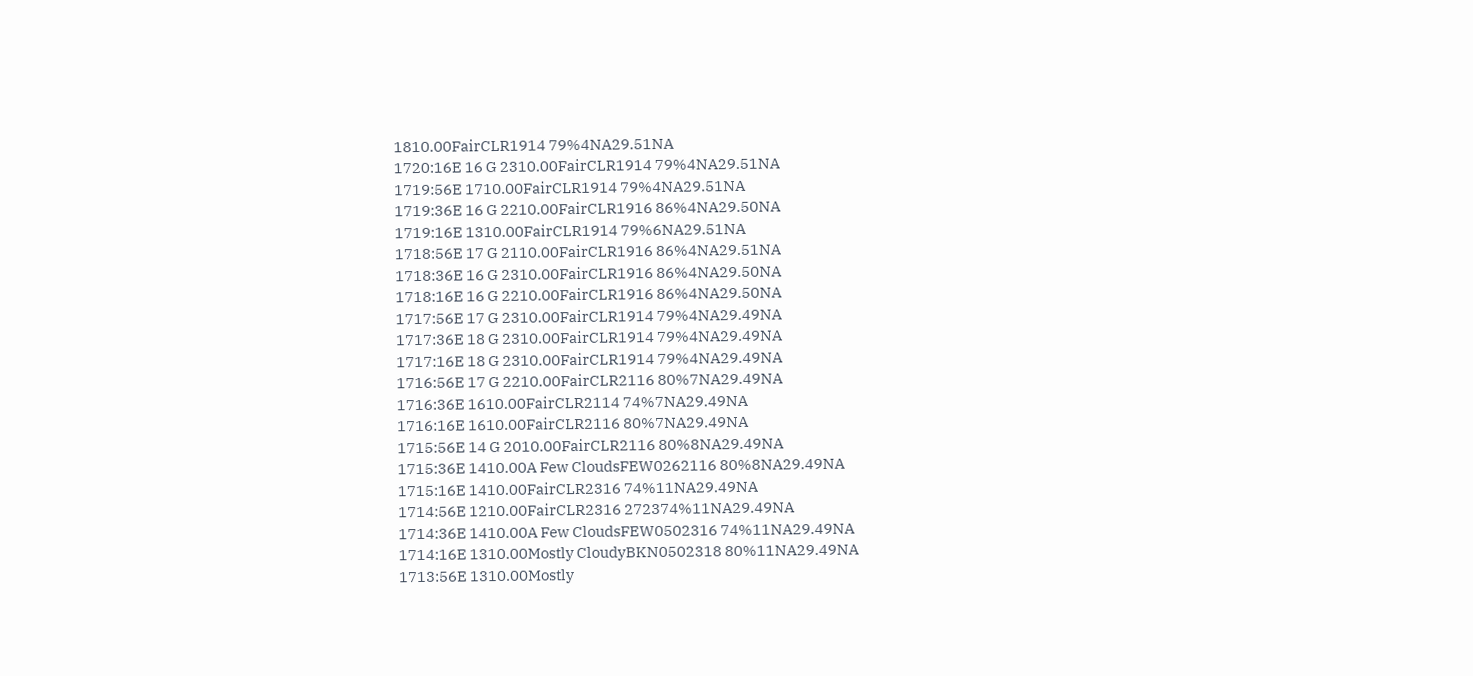1810.00FairCLR1914 79%4NA29.51NA
1720:16E 16 G 2310.00FairCLR1914 79%4NA29.51NA
1719:56E 1710.00FairCLR1914 79%4NA29.51NA
1719:36E 16 G 2210.00FairCLR1916 86%4NA29.50NA
1719:16E 1310.00FairCLR1914 79%6NA29.51NA
1718:56E 17 G 2110.00FairCLR1916 86%4NA29.51NA
1718:36E 16 G 2310.00FairCLR1916 86%4NA29.50NA
1718:16E 16 G 2210.00FairCLR1916 86%4NA29.50NA
1717:56E 17 G 2310.00FairCLR1914 79%4NA29.49NA
1717:36E 18 G 2310.00FairCLR1914 79%4NA29.49NA
1717:16E 18 G 2310.00FairCLR1914 79%4NA29.49NA
1716:56E 17 G 2210.00FairCLR2116 80%7NA29.49NA
1716:36E 1610.00FairCLR2114 74%7NA29.49NA
1716:16E 1610.00FairCLR2116 80%7NA29.49NA
1715:56E 14 G 2010.00FairCLR2116 80%8NA29.49NA
1715:36E 1410.00A Few CloudsFEW0262116 80%8NA29.49NA
1715:16E 1410.00FairCLR2316 74%11NA29.49NA
1714:56E 1210.00FairCLR2316 272374%11NA29.49NA
1714:36E 1410.00A Few CloudsFEW0502316 74%11NA29.49NA
1714:16E 1310.00Mostly CloudyBKN0502318 80%11NA29.49NA
1713:56E 1310.00Mostly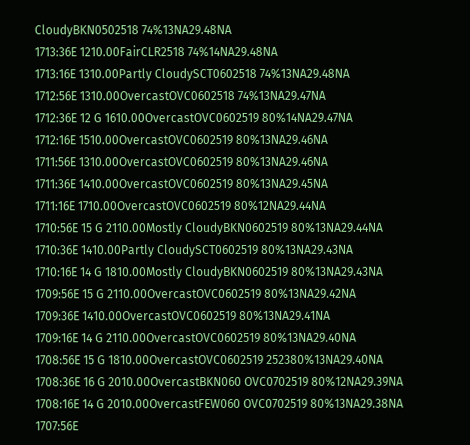CloudyBKN0502518 74%13NA29.48NA
1713:36E 1210.00FairCLR2518 74%14NA29.48NA
1713:16E 1310.00Partly CloudySCT0602518 74%13NA29.48NA
1712:56E 1310.00OvercastOVC0602518 74%13NA29.47NA
1712:36E 12 G 1610.00OvercastOVC0602519 80%14NA29.47NA
1712:16E 1510.00OvercastOVC0602519 80%13NA29.46NA
1711:56E 1310.00OvercastOVC0602519 80%13NA29.46NA
1711:36E 1410.00OvercastOVC0602519 80%13NA29.45NA
1711:16E 1710.00OvercastOVC0602519 80%12NA29.44NA
1710:56E 15 G 2110.00Mostly CloudyBKN0602519 80%13NA29.44NA
1710:36E 1410.00Partly CloudySCT0602519 80%13NA29.43NA
1710:16E 14 G 1810.00Mostly CloudyBKN0602519 80%13NA29.43NA
1709:56E 15 G 2110.00OvercastOVC0602519 80%13NA29.42NA
1709:36E 1410.00OvercastOVC0602519 80%13NA29.41NA
1709:16E 14 G 2110.00OvercastOVC0602519 80%13NA29.40NA
1708:56E 15 G 1810.00OvercastOVC0602519 252380%13NA29.40NA
1708:36E 16 G 2010.00OvercastBKN060 OVC0702519 80%12NA29.39NA
1708:16E 14 G 2010.00OvercastFEW060 OVC0702519 80%13NA29.38NA
1707:56E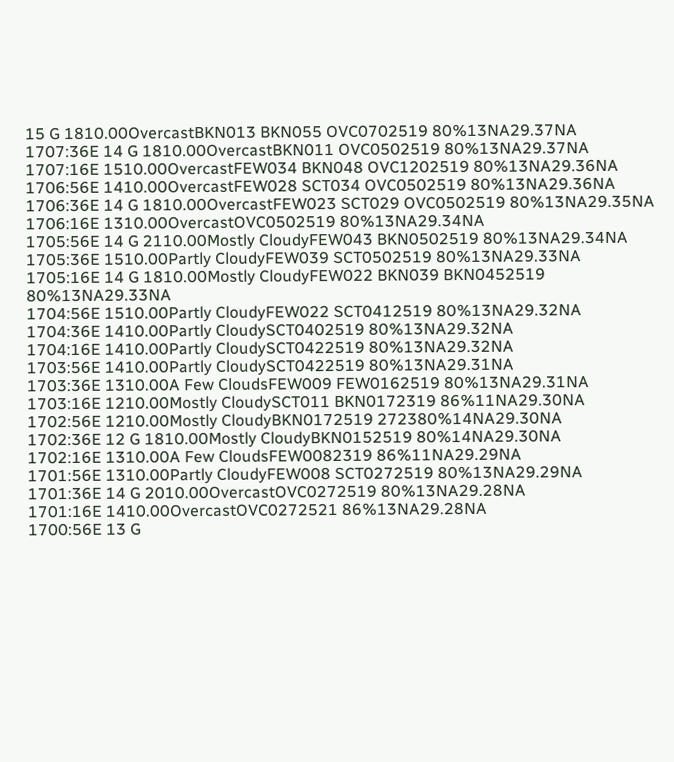15 G 1810.00OvercastBKN013 BKN055 OVC0702519 80%13NA29.37NA
1707:36E 14 G 1810.00OvercastBKN011 OVC0502519 80%13NA29.37NA
1707:16E 1510.00OvercastFEW034 BKN048 OVC1202519 80%13NA29.36NA
1706:56E 1410.00OvercastFEW028 SCT034 OVC0502519 80%13NA29.36NA
1706:36E 14 G 1810.00OvercastFEW023 SCT029 OVC0502519 80%13NA29.35NA
1706:16E 1310.00OvercastOVC0502519 80%13NA29.34NA
1705:56E 14 G 2110.00Mostly CloudyFEW043 BKN0502519 80%13NA29.34NA
1705:36E 1510.00Partly CloudyFEW039 SCT0502519 80%13NA29.33NA
1705:16E 14 G 1810.00Mostly CloudyFEW022 BKN039 BKN0452519 80%13NA29.33NA
1704:56E 1510.00Partly CloudyFEW022 SCT0412519 80%13NA29.32NA
1704:36E 1410.00Partly CloudySCT0402519 80%13NA29.32NA
1704:16E 1410.00Partly CloudySCT0422519 80%13NA29.32NA
1703:56E 1410.00Partly CloudySCT0422519 80%13NA29.31NA
1703:36E 1310.00A Few CloudsFEW009 FEW0162519 80%13NA29.31NA
1703:16E 1210.00Mostly CloudySCT011 BKN0172319 86%11NA29.30NA
1702:56E 1210.00Mostly CloudyBKN0172519 272380%14NA29.30NA
1702:36E 12 G 1810.00Mostly CloudyBKN0152519 80%14NA29.30NA
1702:16E 1310.00A Few CloudsFEW0082319 86%11NA29.29NA
1701:56E 1310.00Partly CloudyFEW008 SCT0272519 80%13NA29.29NA
1701:36E 14 G 2010.00OvercastOVC0272519 80%13NA29.28NA
1701:16E 1410.00OvercastOVC0272521 86%13NA29.28NA
1700:56E 13 G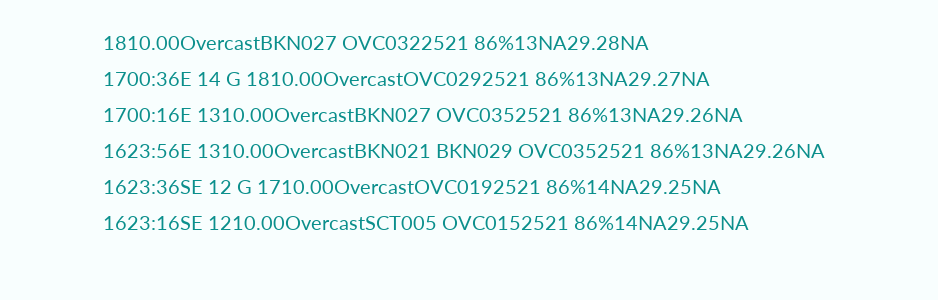1810.00OvercastBKN027 OVC0322521 86%13NA29.28NA
1700:36E 14 G 1810.00OvercastOVC0292521 86%13NA29.27NA
1700:16E 1310.00OvercastBKN027 OVC0352521 86%13NA29.26NA
1623:56E 1310.00OvercastBKN021 BKN029 OVC0352521 86%13NA29.26NA
1623:36SE 12 G 1710.00OvercastOVC0192521 86%14NA29.25NA
1623:16SE 1210.00OvercastSCT005 OVC0152521 86%14NA29.25NA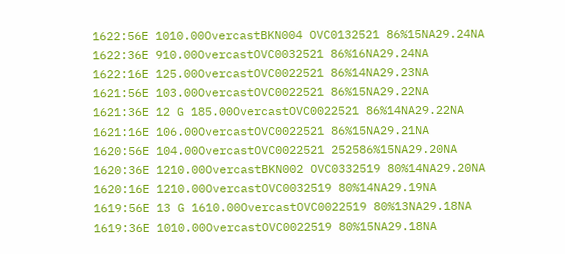1622:56E 1010.00OvercastBKN004 OVC0132521 86%15NA29.24NA
1622:36E 910.00OvercastOVC0032521 86%16NA29.24NA
1622:16E 125.00OvercastOVC0022521 86%14NA29.23NA
1621:56E 103.00OvercastOVC0022521 86%15NA29.22NA
1621:36E 12 G 185.00OvercastOVC0022521 86%14NA29.22NA
1621:16E 106.00OvercastOVC0022521 86%15NA29.21NA
1620:56E 104.00OvercastOVC0022521 252586%15NA29.20NA
1620:36E 1210.00OvercastBKN002 OVC0332519 80%14NA29.20NA
1620:16E 1210.00OvercastOVC0032519 80%14NA29.19NA
1619:56E 13 G 1610.00OvercastOVC0022519 80%13NA29.18NA
1619:36E 1010.00OvercastOVC0022519 80%15NA29.18NA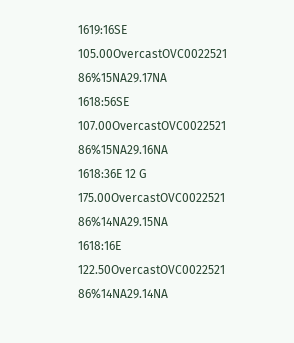1619:16SE 105.00OvercastOVC0022521 86%15NA29.17NA
1618:56SE 107.00OvercastOVC0022521 86%15NA29.16NA
1618:36E 12 G 175.00OvercastOVC0022521 86%14NA29.15NA
1618:16E 122.50OvercastOVC0022521 86%14NA29.14NA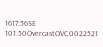1617:56SE 101.50OvercastOVC0022521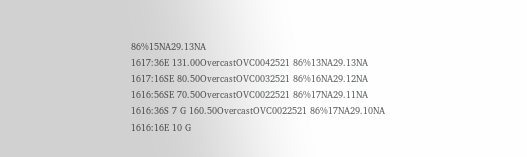86%15NA29.13NA
1617:36E 131.00OvercastOVC0042521 86%13NA29.13NA
1617:16SE 80.50OvercastOVC0032521 86%16NA29.12NA
1616:56SE 70.50OvercastOVC0022521 86%17NA29.11NA
1616:36S 7 G 160.50OvercastOVC0022521 86%17NA29.10NA
1616:16E 10 G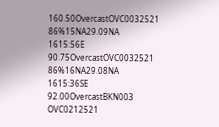160.50OvercastOVC0032521 86%15NA29.09NA
1615:56E 90.75OvercastOVC0032521 86%16NA29.08NA
1615:36SE 92.00OvercastBKN003 OVC0212521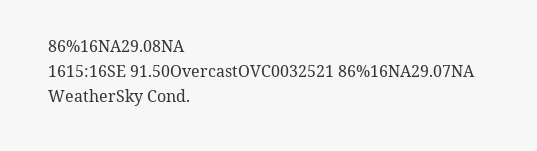86%16NA29.08NA
1615:16SE 91.50OvercastOVC0032521 86%16NA29.07NA
WeatherSky Cond.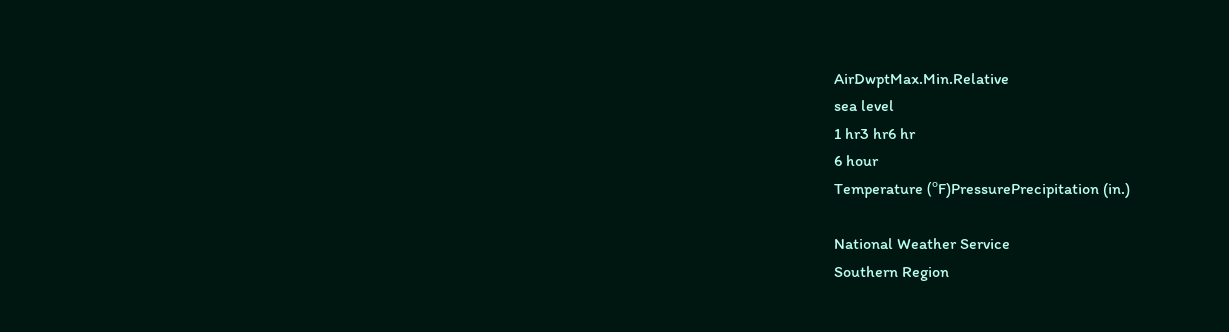AirDwptMax.Min.Relative
sea level
1 hr3 hr6 hr
6 hour
Temperature (ºF)PressurePrecipitation (in.)

National Weather Service
Southern Region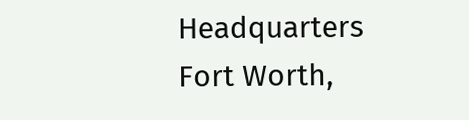Headquarters
Fort Worth,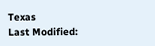Texas
Last Modified: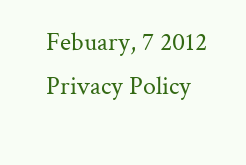Febuary, 7 2012
Privacy Policy